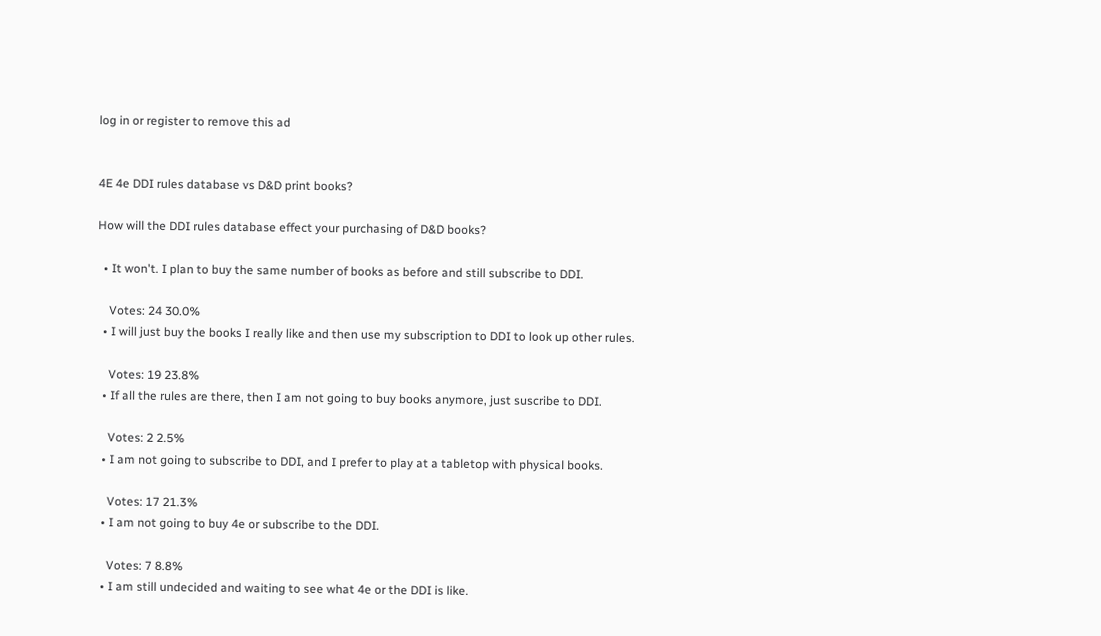log in or register to remove this ad


4E 4e DDI rules database vs D&D print books?

How will the DDI rules database effect your purchasing of D&D books?

  • It won't. I plan to buy the same number of books as before and still subscribe to DDI.

    Votes: 24 30.0%
  • I will just buy the books I really like and then use my subscription to DDI to look up other rules.

    Votes: 19 23.8%
  • If all the rules are there, then I am not going to buy books anymore, just suscribe to DDI.

    Votes: 2 2.5%
  • I am not going to subscribe to DDI, and I prefer to play at a tabletop with physical books.

    Votes: 17 21.3%
  • I am not going to buy 4e or subscribe to the DDI.

    Votes: 7 8.8%
  • I am still undecided and waiting to see what 4e or the DDI is like.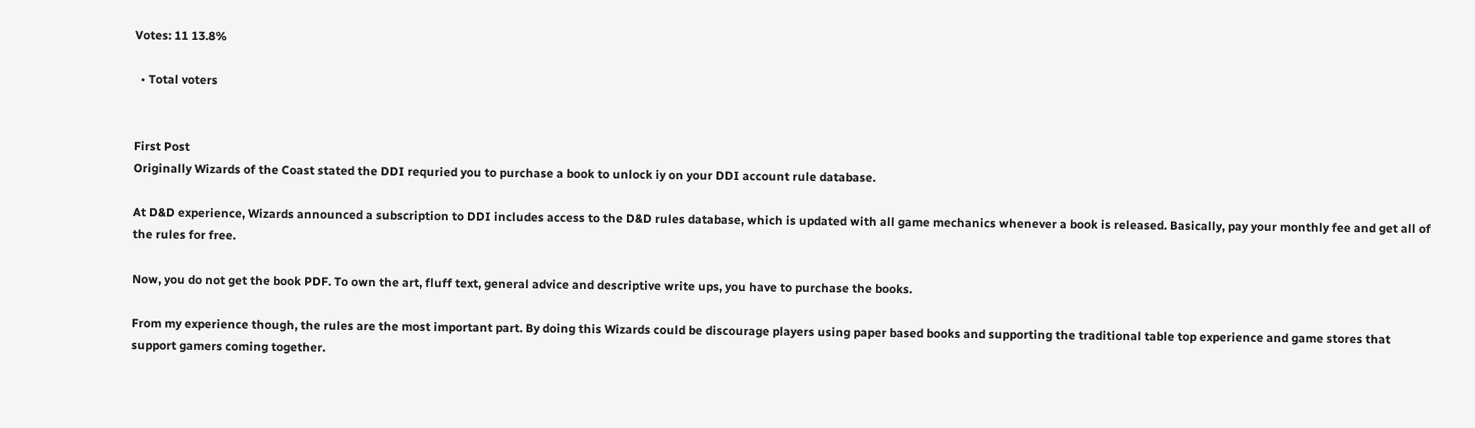Votes: 11 13.8%

  • Total voters


First Post
Originally Wizards of the Coast stated the DDI requried you to purchase a book to unlock iy on your DDI account rule database.

At D&D experience, Wizards announced a subscription to DDI includes access to the D&D rules database, which is updated with all game mechanics whenever a book is released. Basically, pay your monthly fee and get all of the rules for free.

Now, you do not get the book PDF. To own the art, fluff text, general advice and descriptive write ups, you have to purchase the books.

From my experience though, the rules are the most important part. By doing this Wizards could be discourage players using paper based books and supporting the traditional table top experience and game stores that support gamers coming together.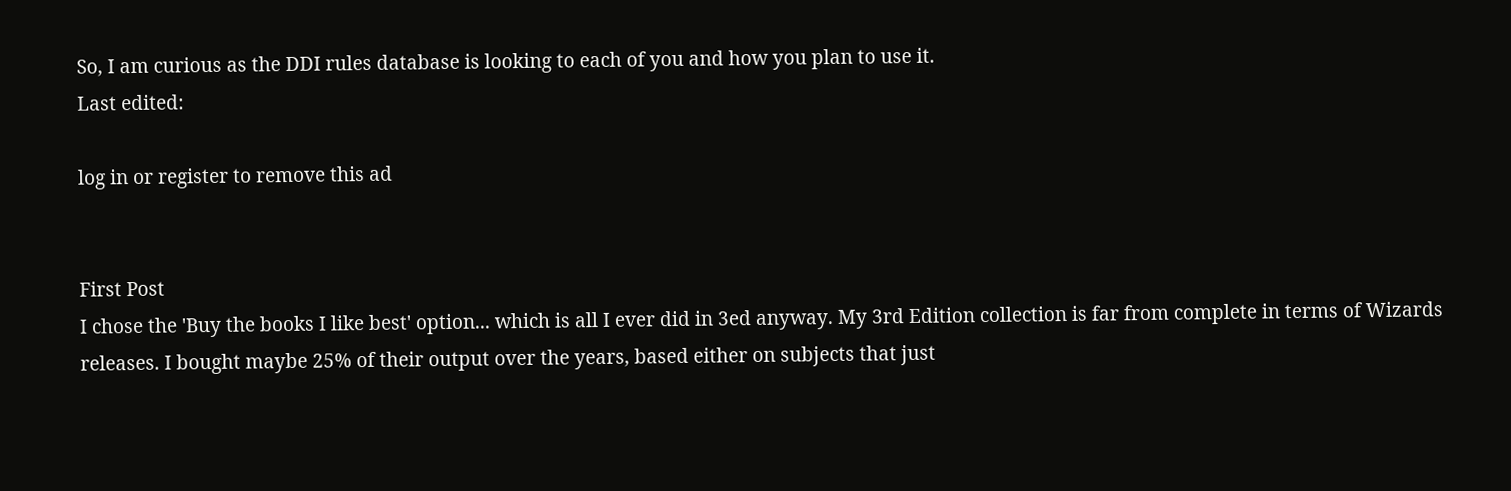So, I am curious as the DDI rules database is looking to each of you and how you plan to use it.
Last edited:

log in or register to remove this ad


First Post
I chose the 'Buy the books I like best' option... which is all I ever did in 3ed anyway. My 3rd Edition collection is far from complete in terms of Wizards releases. I bought maybe 25% of their output over the years, based either on subjects that just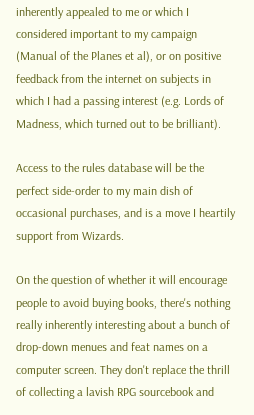inherently appealed to me or which I considered important to my campaign (Manual of the Planes et al), or on positive feedback from the internet on subjects in which I had a passing interest (e.g. Lords of Madness, which turned out to be brilliant).

Access to the rules database will be the perfect side-order to my main dish of occasional purchases, and is a move I heartily support from Wizards.

On the question of whether it will encourage people to avoid buying books, there's nothing really inherently interesting about a bunch of drop-down menues and feat names on a computer screen. They don't replace the thrill of collecting a lavish RPG sourcebook and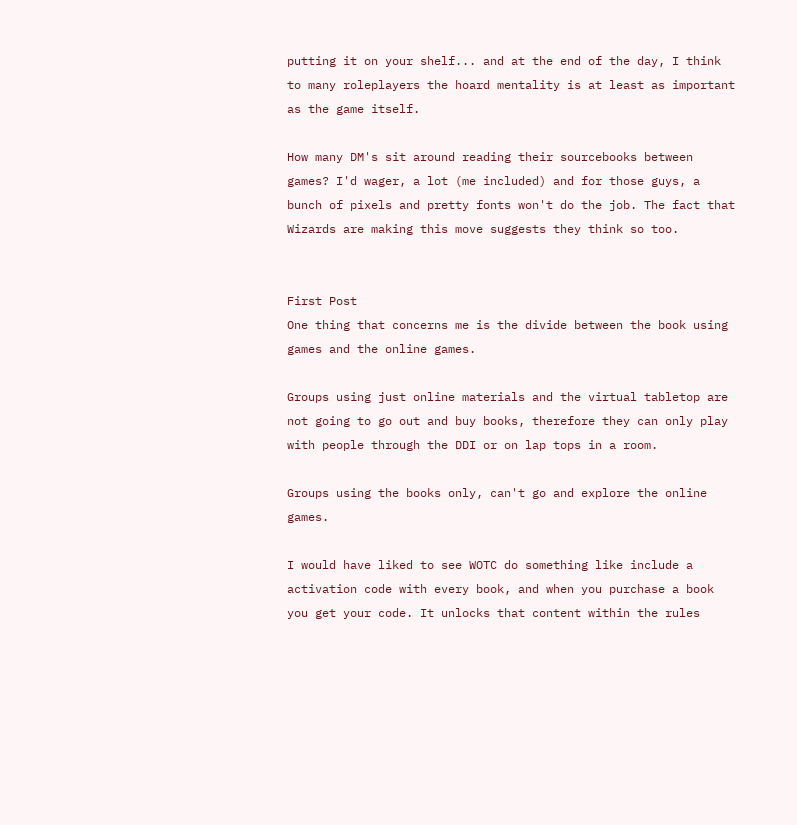putting it on your shelf... and at the end of the day, I think to many roleplayers the hoard mentality is at least as important as the game itself.

How many DM's sit around reading their sourcebooks between games? I'd wager, a lot (me included) and for those guys, a bunch of pixels and pretty fonts won't do the job. The fact that Wizards are making this move suggests they think so too.


First Post
One thing that concerns me is the divide between the book using games and the online games.

Groups using just online materials and the virtual tabletop are not going to go out and buy books, therefore they can only play with people through the DDI or on lap tops in a room.

Groups using the books only, can't go and explore the online games.

I would have liked to see WOTC do something like include a activation code with every book, and when you purchase a book you get your code. It unlocks that content within the rules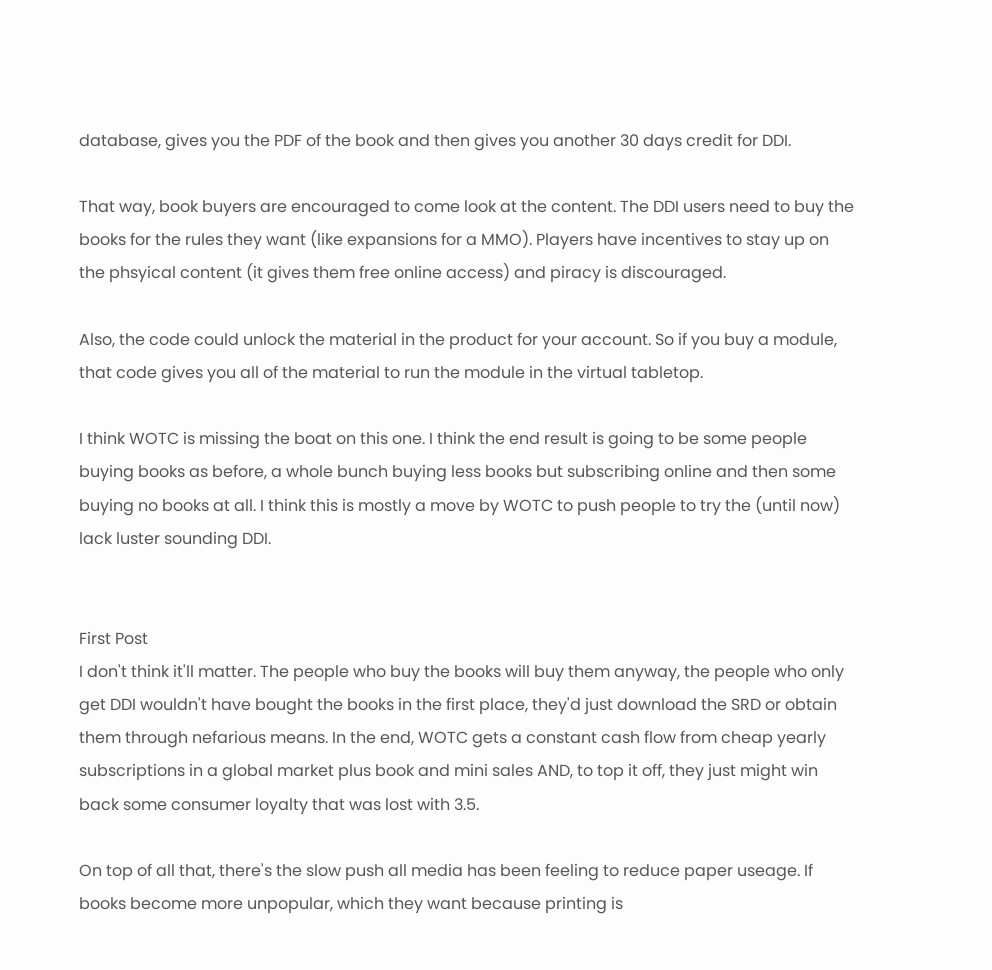database, gives you the PDF of the book and then gives you another 30 days credit for DDI.

That way, book buyers are encouraged to come look at the content. The DDI users need to buy the books for the rules they want (like expansions for a MMO). Players have incentives to stay up on the phsyical content (it gives them free online access) and piracy is discouraged.

Also, the code could unlock the material in the product for your account. So if you buy a module, that code gives you all of the material to run the module in the virtual tabletop.

I think WOTC is missing the boat on this one. I think the end result is going to be some people buying books as before, a whole bunch buying less books but subscribing online and then some buying no books at all. I think this is mostly a move by WOTC to push people to try the (until now) lack luster sounding DDI.


First Post
I don't think it'll matter. The people who buy the books will buy them anyway, the people who only get DDI wouldn't have bought the books in the first place, they'd just download the SRD or obtain them through nefarious means. In the end, WOTC gets a constant cash flow from cheap yearly subscriptions in a global market plus book and mini sales AND, to top it off, they just might win back some consumer loyalty that was lost with 3.5.

On top of all that, there's the slow push all media has been feeling to reduce paper useage. If books become more unpopular, which they want because printing is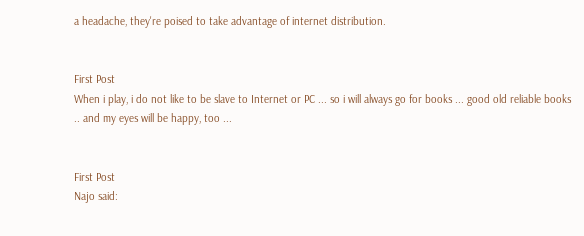a headache, they're poised to take advantage of internet distribution.


First Post
When i play, i do not like to be slave to Internet or PC ... so i will always go for books ... good old reliable books .. and my eyes will be happy, too ...


First Post
Najo said: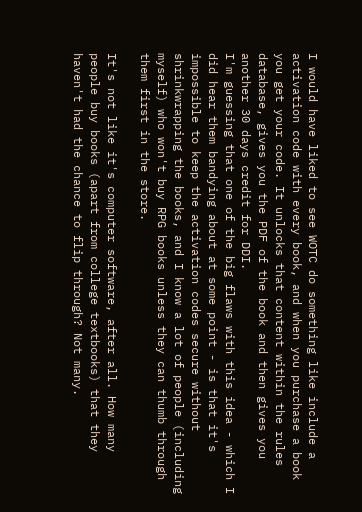I would have liked to see WOTC do something like include a activation code with every book, and when you purchase a book you get your code. It unlocks that content within the rules database, gives you the PDF of the book and then gives you another 30 days credit for DDI.
I'm guessing that one of the big flaws with this idea - which I did hear them bandying about at some point - is that it's impossible to keep the activation codes secure without shrinkwrapping the books, and I know a lot of people (including myself) who won't buy RPG books unless they can thumb through them first in the store.

It's not like it's computer software, after all. How many people buy books (apart from college textbooks) that they haven't had the chance to flip through? Not many.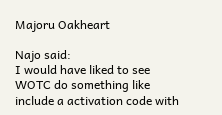Majoru Oakheart

Najo said:
I would have liked to see WOTC do something like include a activation code with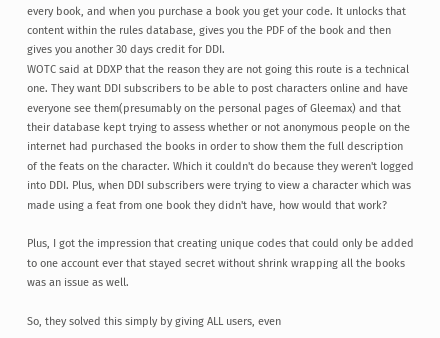every book, and when you purchase a book you get your code. It unlocks that content within the rules database, gives you the PDF of the book and then gives you another 30 days credit for DDI.
WOTC said at DDXP that the reason they are not going this route is a technical one. They want DDI subscribers to be able to post characters online and have everyone see them(presumably on the personal pages of Gleemax) and that their database kept trying to assess whether or not anonymous people on the internet had purchased the books in order to show them the full description of the feats on the character. Which it couldn't do because they weren't logged into DDI. Plus, when DDI subscribers were trying to view a character which was made using a feat from one book they didn't have, how would that work?

Plus, I got the impression that creating unique codes that could only be added to one account ever that stayed secret without shrink wrapping all the books was an issue as well.

So, they solved this simply by giving ALL users, even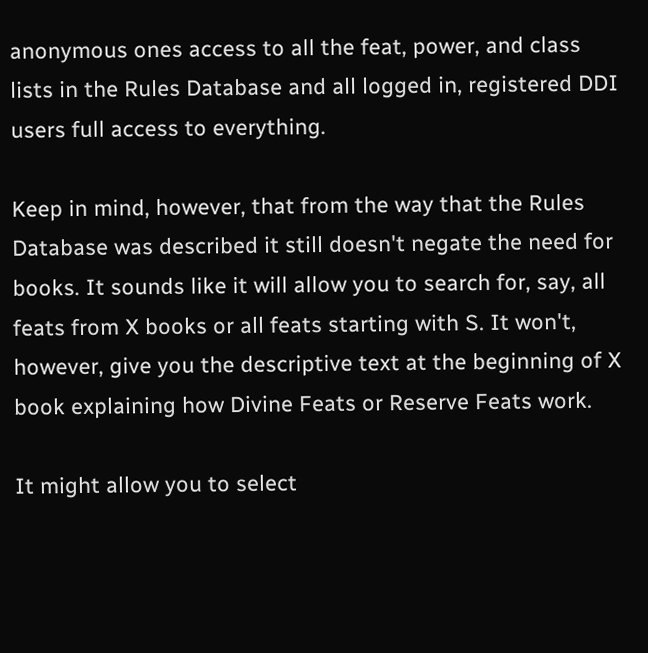anonymous ones access to all the feat, power, and class lists in the Rules Database and all logged in, registered DDI users full access to everything.

Keep in mind, however, that from the way that the Rules Database was described it still doesn't negate the need for books. It sounds like it will allow you to search for, say, all feats from X books or all feats starting with S. It won't, however, give you the descriptive text at the beginning of X book explaining how Divine Feats or Reserve Feats work.

It might allow you to select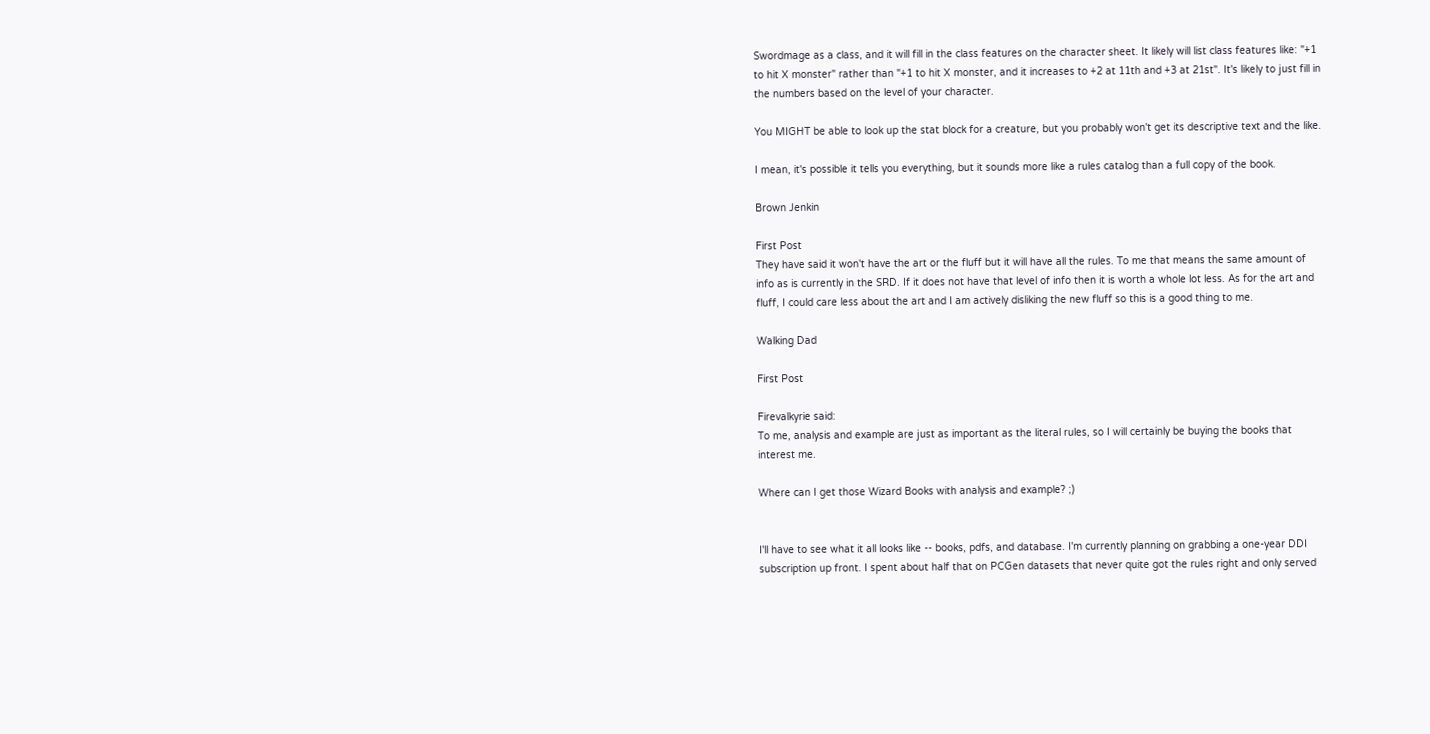Swordmage as a class, and it will fill in the class features on the character sheet. It likely will list class features like: "+1 to hit X monster" rather than "+1 to hit X monster, and it increases to +2 at 11th and +3 at 21st". It's likely to just fill in the numbers based on the level of your character.

You MIGHT be able to look up the stat block for a creature, but you probably won't get its descriptive text and the like.

I mean, it's possible it tells you everything, but it sounds more like a rules catalog than a full copy of the book.

Brown Jenkin

First Post
They have said it won't have the art or the fluff but it will have all the rules. To me that means the same amount of info as is currently in the SRD. If it does not have that level of info then it is worth a whole lot less. As for the art and fluff, I could care less about the art and I am actively disliking the new fluff so this is a good thing to me.

Walking Dad

First Post

Firevalkyrie said:
To me, analysis and example are just as important as the literal rules, so I will certainly be buying the books that interest me.

Where can I get those Wizard Books with analysis and example? ;)


I'll have to see what it all looks like -- books, pdfs, and database. I'm currently planning on grabbing a one-year DDI subscription up front. I spent about half that on PCGen datasets that never quite got the rules right and only served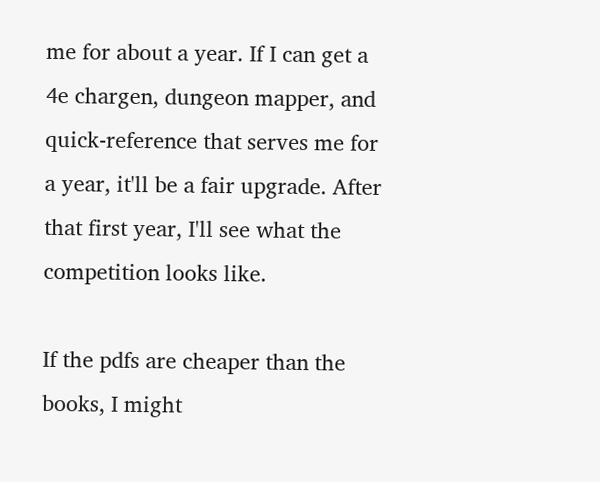me for about a year. If I can get a 4e chargen, dungeon mapper, and quick-reference that serves me for a year, it'll be a fair upgrade. After that first year, I'll see what the competition looks like.

If the pdfs are cheaper than the books, I might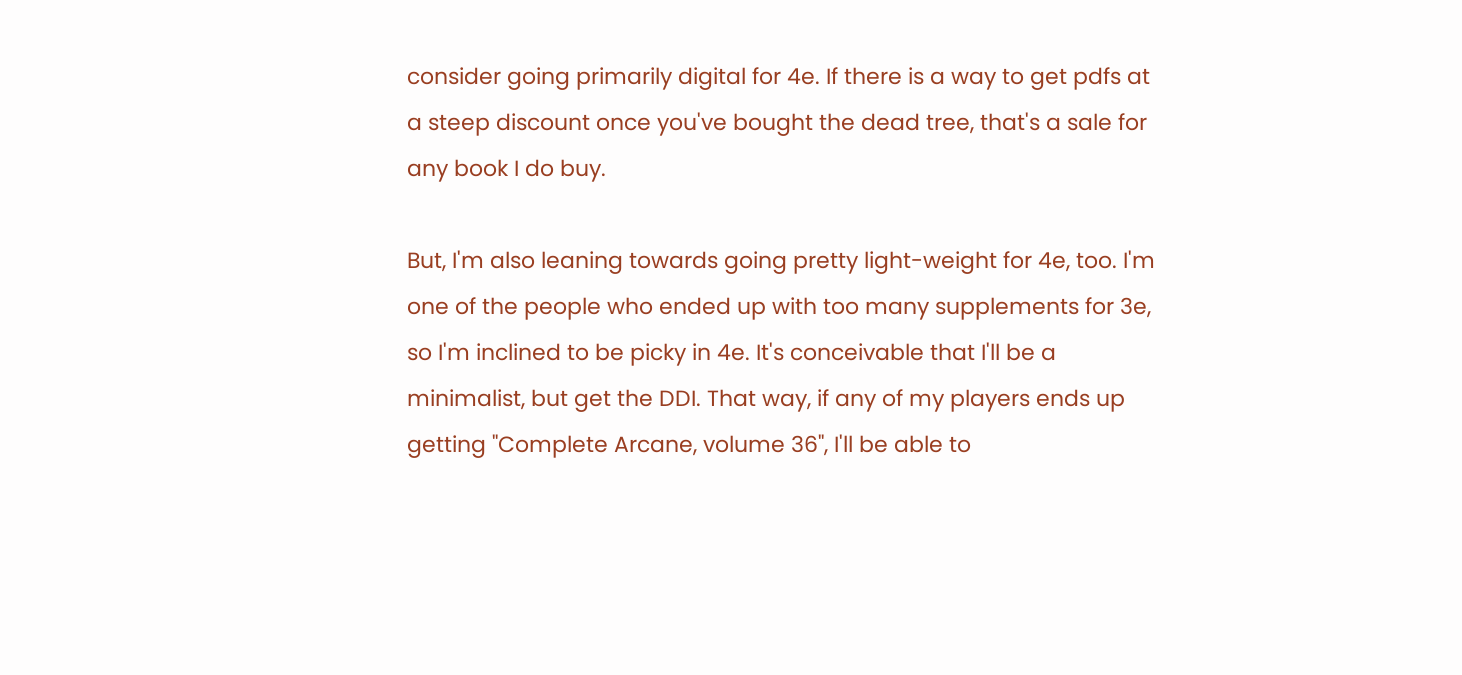consider going primarily digital for 4e. If there is a way to get pdfs at a steep discount once you've bought the dead tree, that's a sale for any book I do buy.

But, I'm also leaning towards going pretty light-weight for 4e, too. I'm one of the people who ended up with too many supplements for 3e, so I'm inclined to be picky in 4e. It's conceivable that I'll be a minimalist, but get the DDI. That way, if any of my players ends up getting "Complete Arcane, volume 36", I'll be able to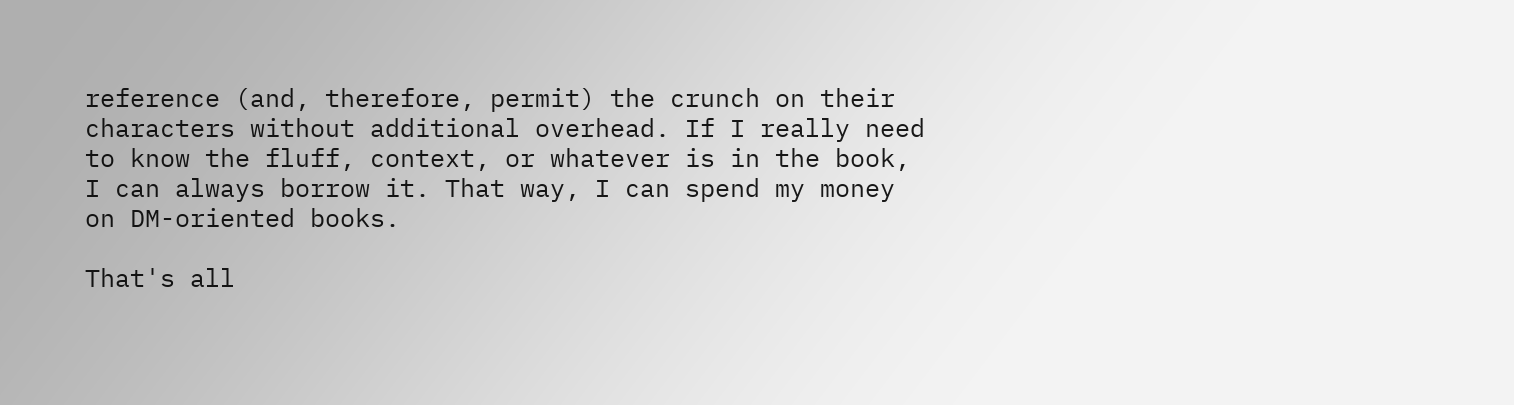reference (and, therefore, permit) the crunch on their characters without additional overhead. If I really need to know the fluff, context, or whatever is in the book, I can always borrow it. That way, I can spend my money on DM-oriented books.

That's all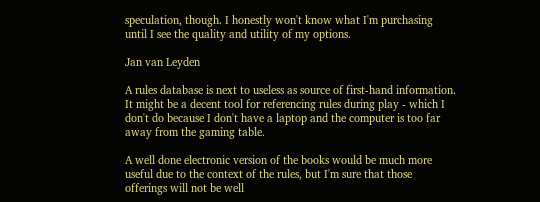speculation, though. I honestly won't know what I'm purchasing until I see the quality and utility of my options.

Jan van Leyden

A rules database is next to useless as source of first-hand information. It might be a decent tool for referencing rules during play - which I don't do because I don't have a laptop and the computer is too far away from the gaming table.

A well done electronic version of the books would be much more useful due to the context of the rules, but I'm sure that those offerings will not be well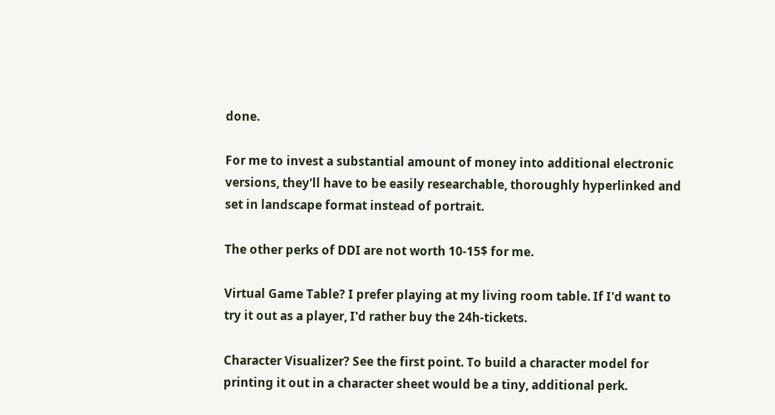done.

For me to invest a substantial amount of money into additional electronic versions, they'll have to be easily researchable, thoroughly hyperlinked and set in landscape format instead of portrait.

The other perks of DDI are not worth 10-15$ for me.

Virtual Game Table? I prefer playing at my living room table. If I'd want to try it out as a player, I'd rather buy the 24h-tickets.

Character Visualizer? See the first point. To build a character model for printing it out in a character sheet would be a tiny, additional perk.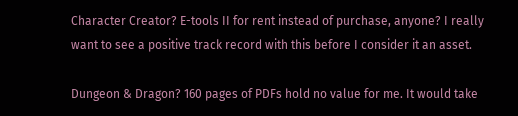Character Creator? E-tools II for rent instead of purchase, anyone? I really want to see a positive track record with this before I consider it an asset.

Dungeon & Dragon? 160 pages of PDFs hold no value for me. It would take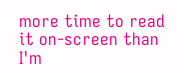more time to read it on-screen than I'm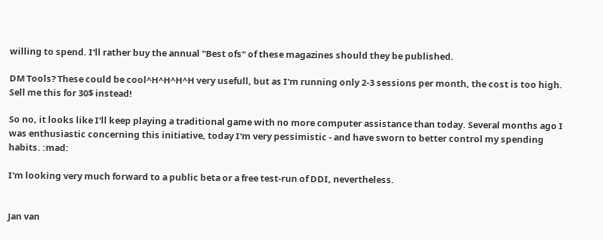willing to spend. I'll rather buy the annual "Best ofs" of these magazines should they be published.

DM Tools? These could be cool^H^H^H^H very usefull, but as I'm running only 2-3 sessions per month, the cost is too high. Sell me this for 30$ instead!

So no, it looks like I'll keep playing a traditional game with no more computer assistance than today. Several months ago I was enthusiastic concerning this initiative, today I'm very pessimistic - and have sworn to better control my spending habits. :mad:

I'm looking very much forward to a public beta or a free test-run of DDI, nevertheless.


Jan van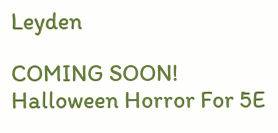Leyden

COMING SOON! Halloween Horror For 5E